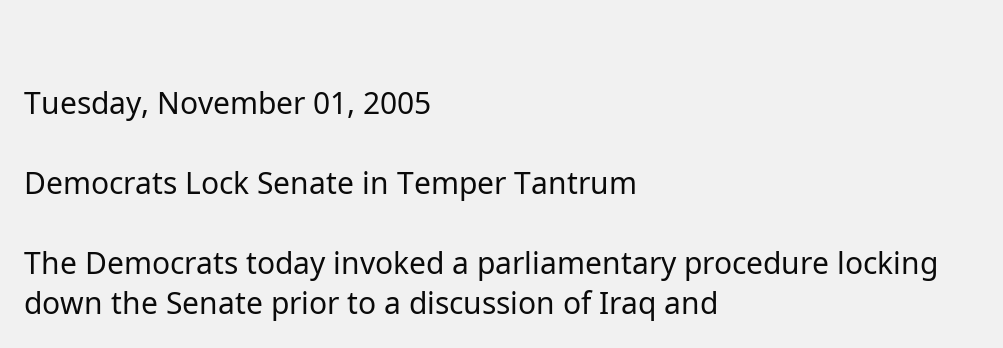Tuesday, November 01, 2005

Democrats Lock Senate in Temper Tantrum

The Democrats today invoked a parliamentary procedure locking down the Senate prior to a discussion of Iraq and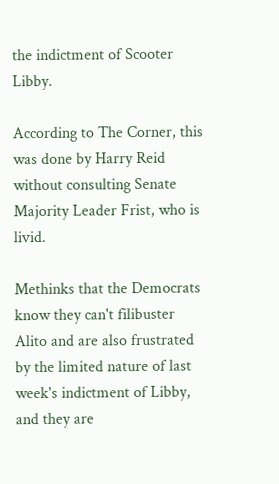the indictment of Scooter Libby.

According to The Corner, this was done by Harry Reid without consulting Senate Majority Leader Frist, who is livid.

Methinks that the Democrats know they can't filibuster Alito and are also frustrated by the limited nature of last week's indictment of Libby, and they are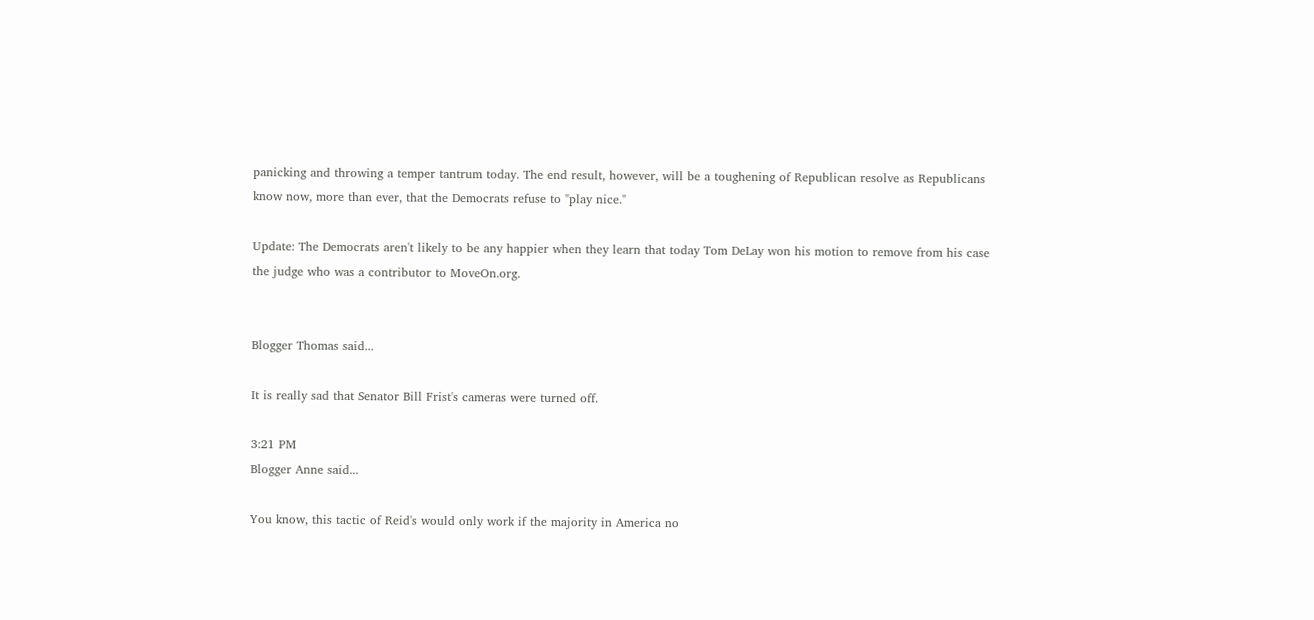panicking and throwing a temper tantrum today. The end result, however, will be a toughening of Republican resolve as Republicans know now, more than ever, that the Democrats refuse to "play nice."

Update: The Democrats aren't likely to be any happier when they learn that today Tom DeLay won his motion to remove from his case the judge who was a contributor to MoveOn.org.


Blogger Thomas said...

It is really sad that Senator Bill Frist's cameras were turned off.

3:21 PM
Blogger Anne said...

You know, this tactic of Reid's would only work if the majority in America no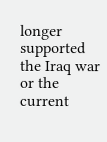longer supported the Iraq war or the current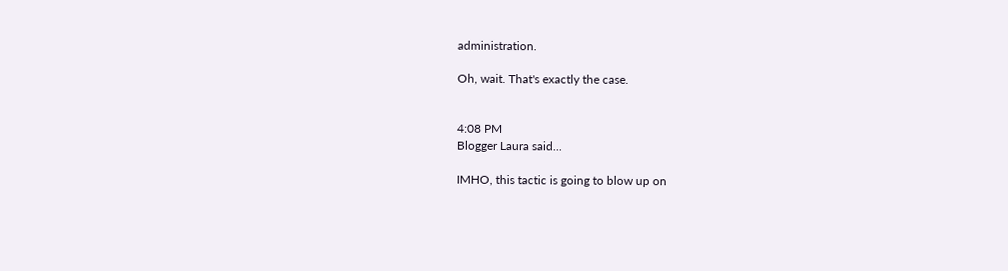administration.

Oh, wait. That's exactly the case.


4:08 PM
Blogger Laura said...

IMHO, this tactic is going to blow up on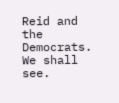Reid and the Democrats. We shall see.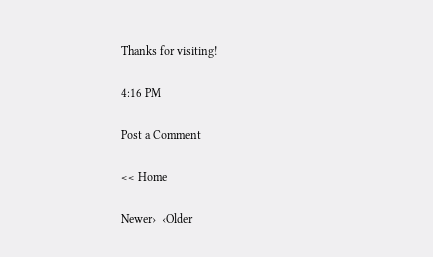Thanks for visiting!

4:16 PM

Post a Comment

<< Home

Newer›  ‹Older